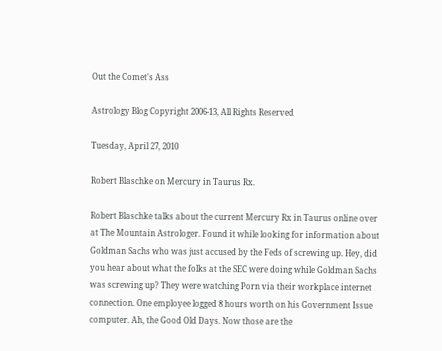Out the Comet's Ass

Astrology Blog Copyright 2006-13, All Rights Reserved

Tuesday, April 27, 2010

Robert Blaschke on Mercury in Taurus Rx.

Robert Blaschke talks about the current Mercury Rx in Taurus online over at The Mountain Astrologer. Found it while looking for information about Goldman Sachs who was just accused by the Feds of screwing up. Hey, did you hear about what the folks at the SEC were doing while Goldman Sachs was screwing up? They were watching Porn via their workplace internet connection. One employee logged 8 hours worth on his Government Issue computer. Ah, the Good Old Days. Now those are the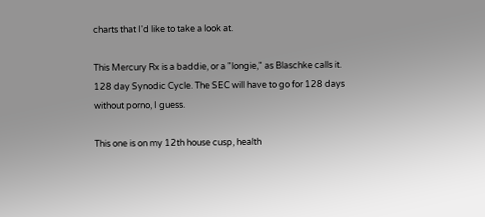charts that I'd like to take a look at.

This Mercury Rx is a baddie, or a "longie," as Blaschke calls it. 128 day Synodic Cycle. The SEC will have to go for 128 days without porno, I guess.

This one is on my 12th house cusp, health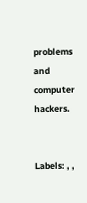problems and computer hackers.


Labels: , ,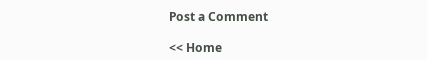Post a Comment

<< Home